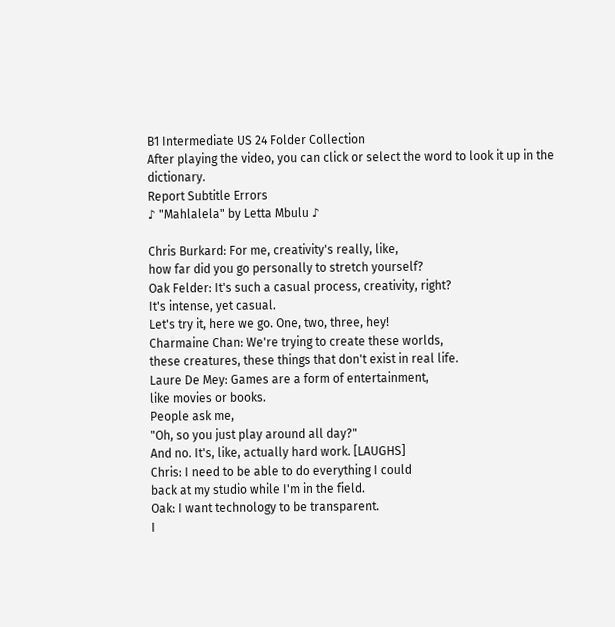B1 Intermediate US 24 Folder Collection
After playing the video, you can click or select the word to look it up in the dictionary.
Report Subtitle Errors
♪ "Mahlalela" by Letta Mbulu ♪

Chris Burkard: For me, creativity's really, like,
how far did you go personally to stretch yourself?
Oak Felder: It's such a casual process, creativity, right?
It's intense, yet casual.
Let's try it, here we go. One, two, three, hey!
Charmaine Chan: We're trying to create these worlds,
these creatures, these things that don't exist in real life.
Laure De Mey: Games are a form of entertainment,
like movies or books.
People ask me,
"Oh, so you just play around all day?"
And no. It's, like, actually hard work. [LAUGHS]
Chris: I need to be able to do everything I could
back at my studio while I'm in the field.
Oak: I want technology to be transparent.
I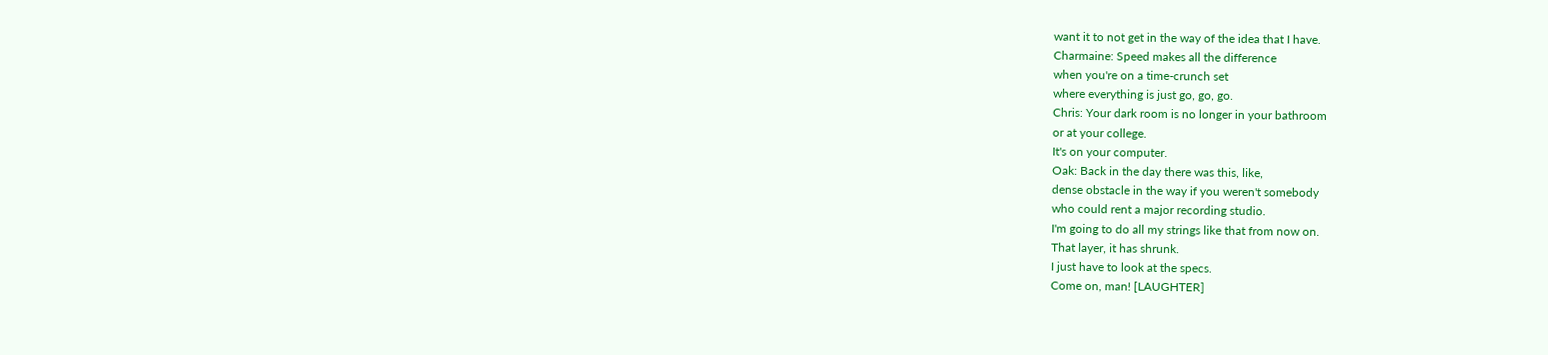want it to not get in the way of the idea that I have.
Charmaine: Speed makes all the difference
when you're on a time-crunch set
where everything is just go, go, go.
Chris: Your dark room is no longer in your bathroom
or at your college.
It's on your computer.
Oak: Back in the day there was this, like,
dense obstacle in the way if you weren't somebody
who could rent a major recording studio.
I'm going to do all my strings like that from now on.
That layer, it has shrunk.
I just have to look at the specs.
Come on, man! [LAUGHTER]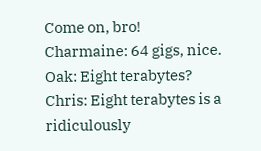Come on, bro!
Charmaine: 64 gigs, nice.
Oak: Eight terabytes?
Chris: Eight terabytes is a ridiculously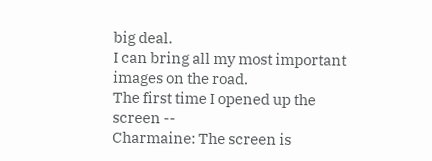big deal.
I can bring all my most important images on the road.
The first time I opened up the screen --
Charmaine: The screen is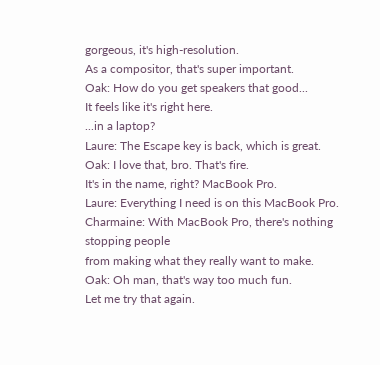gorgeous, it's high-resolution.
As a compositor, that's super important.
Oak: How do you get speakers that good...
It feels like it's right here.
...in a laptop?
Laure: The Escape key is back, which is great.
Oak: I love that, bro. That's fire.
It's in the name, right? MacBook Pro.
Laure: Everything I need is on this MacBook Pro.
Charmaine: With MacBook Pro, there's nothing stopping people
from making what they really want to make.
Oak: Oh man, that's way too much fun.
Let me try that again.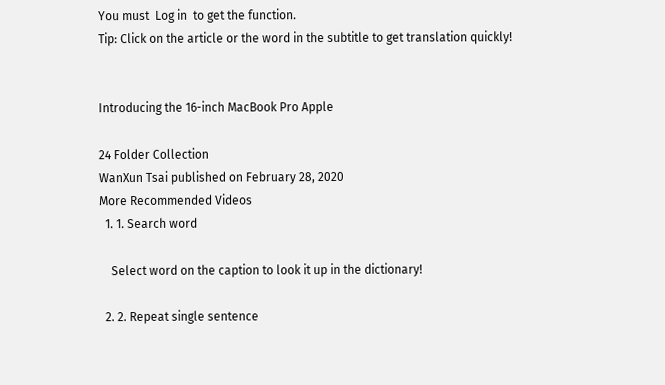You must  Log in  to get the function.
Tip: Click on the article or the word in the subtitle to get translation quickly!


Introducing the 16-inch MacBook Pro Apple

24 Folder Collection
WanXun Tsai published on February 28, 2020
More Recommended Videos
  1. 1. Search word

    Select word on the caption to look it up in the dictionary!

  2. 2. Repeat single sentence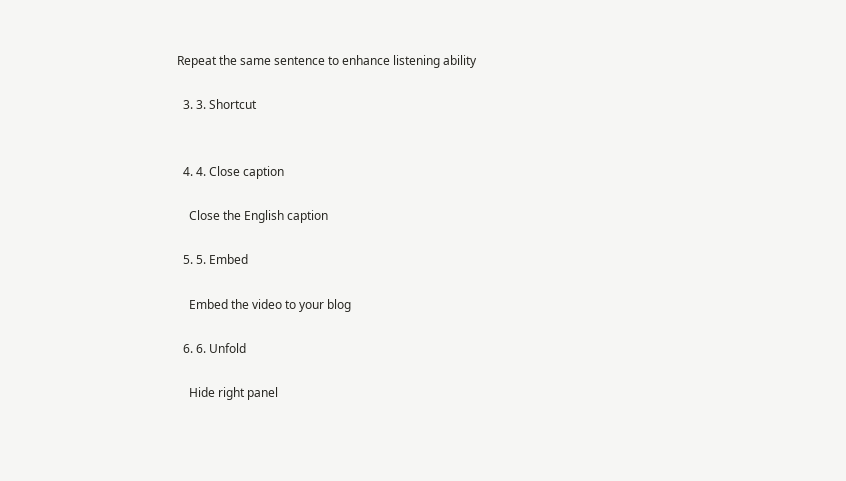Repeat the same sentence to enhance listening ability

  3. 3. Shortcut


  4. 4. Close caption

    Close the English caption

  5. 5. Embed

    Embed the video to your blog

  6. 6. Unfold

    Hide right panel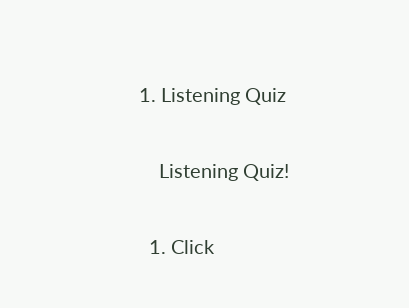1. Listening Quiz

    Listening Quiz!

  1. Click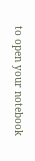to open your notebook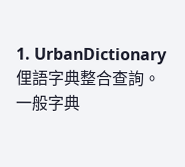1. UrbanDictionary 俚語字典整合查詢。一般字典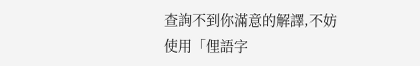查詢不到你滿意的解譯,不妨使用「俚語字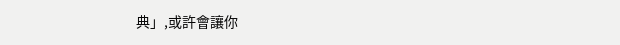典」,或許會讓你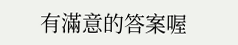有滿意的答案喔